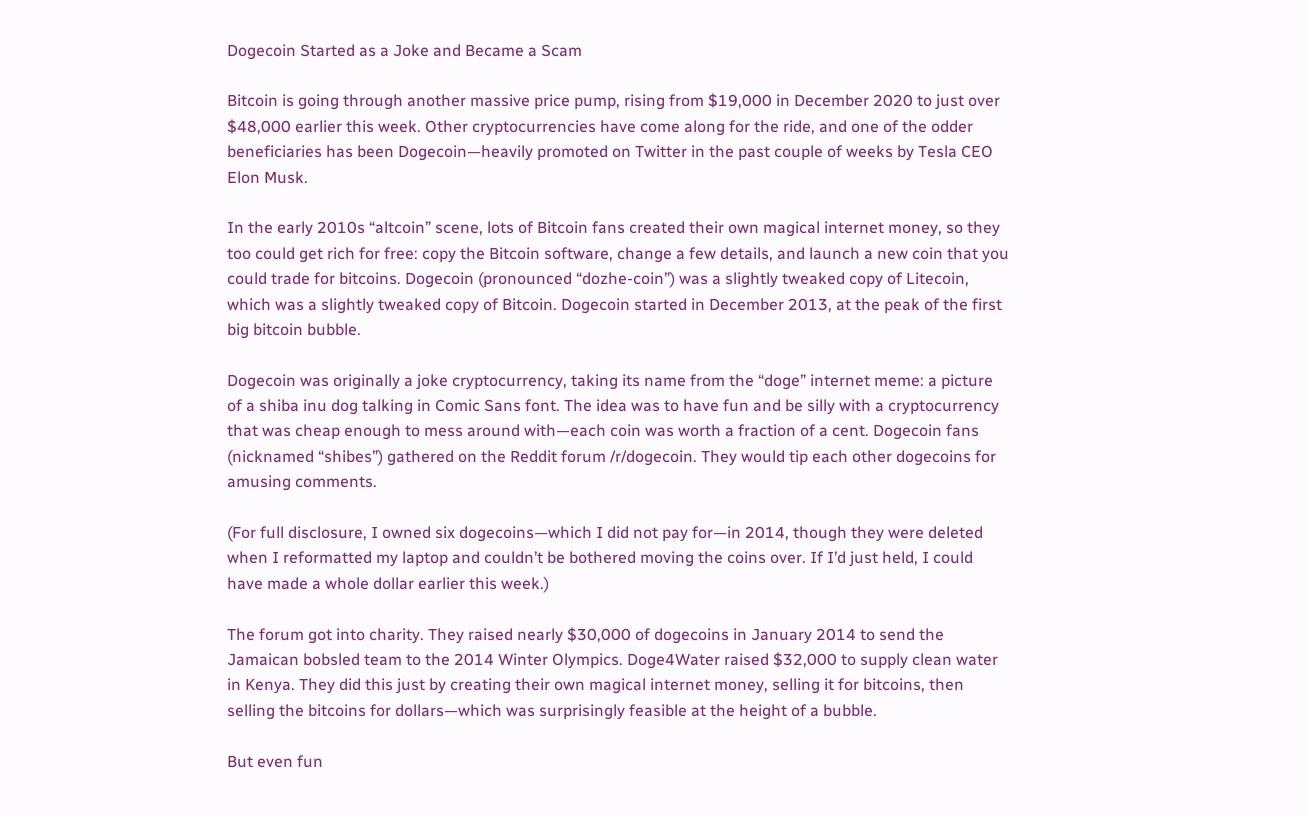Dogecoin Started as a Joke and Became a Scam

Bitcoin is going through another massive price pump, rising from $19,000 in December 2020 to just over $48,000 earlier this week. Other cryptocurrencies have come along for the ride, and one of the odder beneficiaries has been Dogecoin—heavily promoted on Twitter in the past couple of weeks by Tesla CEO Elon Musk.

In the early 2010s “altcoin” scene, lots of Bitcoin fans created their own magical internet money, so they too could get rich for free: copy the Bitcoin software, change a few details, and launch a new coin that you could trade for bitcoins. Dogecoin (pronounced “dozhe-coin”) was a slightly tweaked copy of Litecoin, which was a slightly tweaked copy of Bitcoin. Dogecoin started in December 2013, at the peak of the first big bitcoin bubble.

Dogecoin was originally a joke cryptocurrency, taking its name from the “doge” internet meme: a picture of a shiba inu dog talking in Comic Sans font. The idea was to have fun and be silly with a cryptocurrency that was cheap enough to mess around with—each coin was worth a fraction of a cent. Dogecoin fans (nicknamed “shibes”) gathered on the Reddit forum /r/dogecoin. They would tip each other dogecoins for amusing comments.

(For full disclosure, I owned six dogecoins—which I did not pay for—in 2014, though they were deleted when I reformatted my laptop and couldn’t be bothered moving the coins over. If I’d just held, I could have made a whole dollar earlier this week.)

The forum got into charity. They raised nearly $30,000 of dogecoins in January 2014 to send the Jamaican bobsled team to the 2014 Winter Olympics. Doge4Water raised $32,000 to supply clean water in Kenya. They did this just by creating their own magical internet money, selling it for bitcoins, then selling the bitcoins for dollars—which was surprisingly feasible at the height of a bubble.

But even fun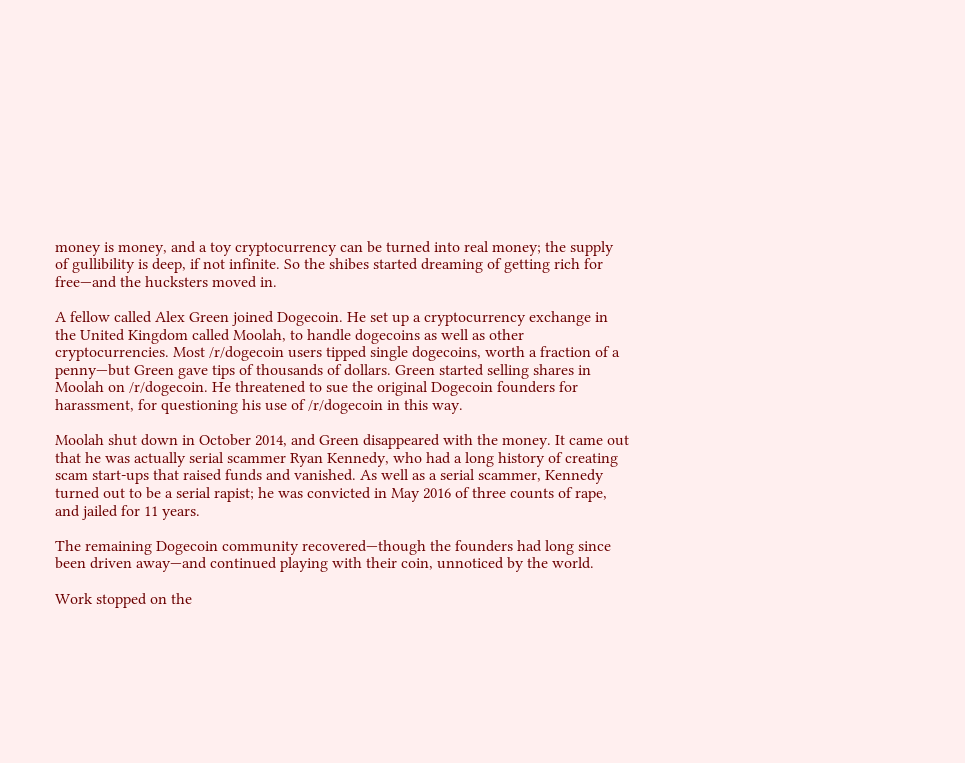money is money, and a toy cryptocurrency can be turned into real money; the supply of gullibility is deep, if not infinite. So the shibes started dreaming of getting rich for free—and the hucksters moved in.

A fellow called Alex Green joined Dogecoin. He set up a cryptocurrency exchange in the United Kingdom called Moolah, to handle dogecoins as well as other cryptocurrencies. Most /r/dogecoin users tipped single dogecoins, worth a fraction of a penny—but Green gave tips of thousands of dollars. Green started selling shares in Moolah on /r/dogecoin. He threatened to sue the original Dogecoin founders for harassment, for questioning his use of /r/dogecoin in this way.

Moolah shut down in October 2014, and Green disappeared with the money. It came out that he was actually serial scammer Ryan Kennedy, who had a long history of creating scam start-ups that raised funds and vanished. As well as a serial scammer, Kennedy turned out to be a serial rapist; he was convicted in May 2016 of three counts of rape, and jailed for 11 years.

The remaining Dogecoin community recovered—though the founders had long since been driven away—and continued playing with their coin, unnoticed by the world.

Work stopped on the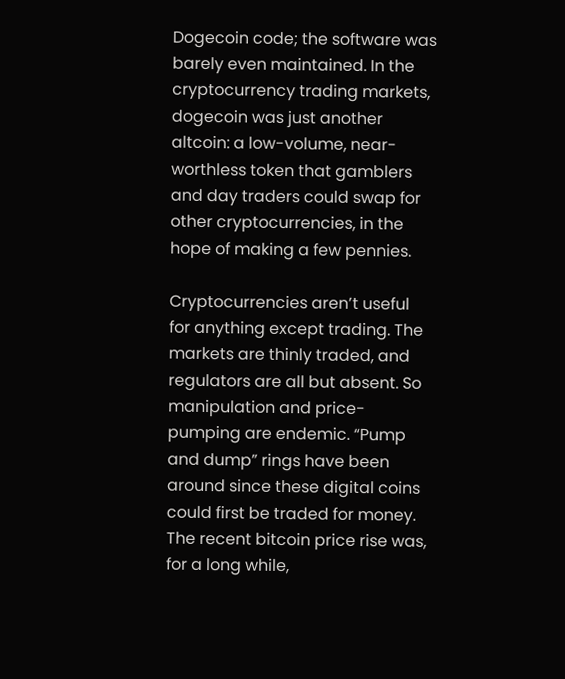Dogecoin code; the software was barely even maintained. In the cryptocurrency trading markets, dogecoin was just another altcoin: a low-volume, near-worthless token that gamblers and day traders could swap for other cryptocurrencies, in the hope of making a few pennies.

Cryptocurrencies aren’t useful for anything except trading. The markets are thinly traded, and regulators are all but absent. So manipulation and price-pumping are endemic. “Pump and dump” rings have been around since these digital coins could first be traded for money. The recent bitcoin price rise was, for a long while,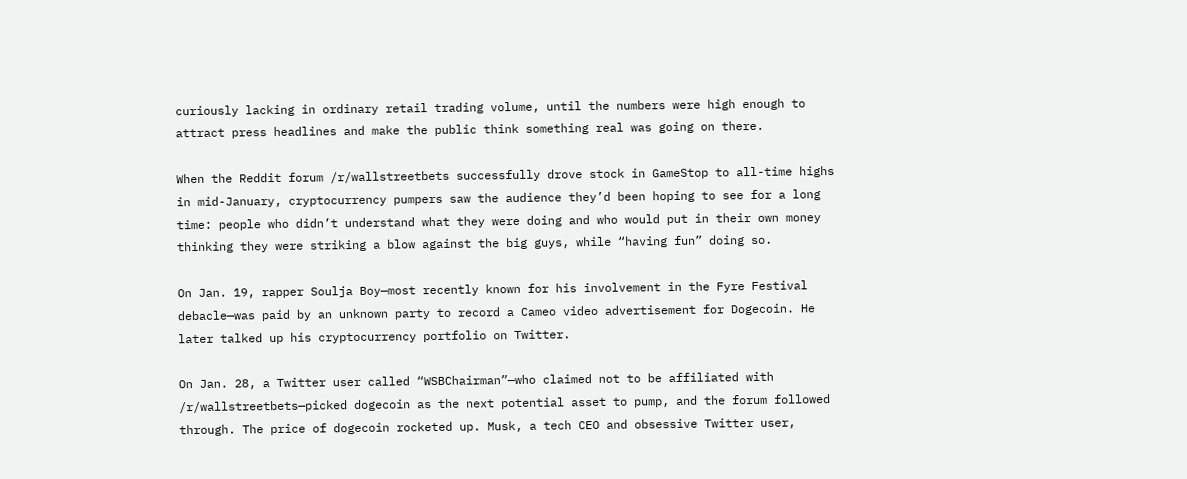curiously lacking in ordinary retail trading volume, until the numbers were high enough to attract press headlines and make the public think something real was going on there.

When the Reddit forum /r/wallstreetbets successfully drove stock in GameStop to all-time highs in mid-January, cryptocurrency pumpers saw the audience they’d been hoping to see for a long time: people who didn’t understand what they were doing and who would put in their own money thinking they were striking a blow against the big guys, while “having fun” doing so.

On Jan. 19, rapper Soulja Boy—most recently known for his involvement in the Fyre Festival debacle—was paid by an unknown party to record a Cameo video advertisement for Dogecoin. He later talked up his cryptocurrency portfolio on Twitter.

On Jan. 28, a Twitter user called “WSBChairman”—who claimed not to be affiliated with /r/wallstreetbets—picked dogecoin as the next potential asset to pump, and the forum followed through. The price of dogecoin rocketed up. Musk, a tech CEO and obsessive Twitter user,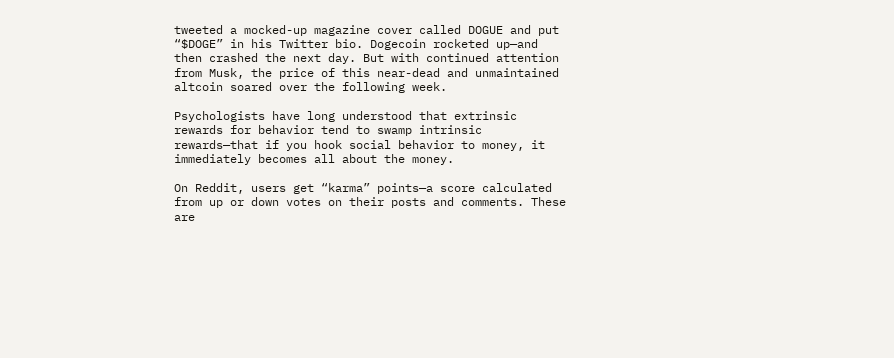tweeted a mocked-up magazine cover called DOGUE and put “$DOGE” in his Twitter bio. Dogecoin rocketed up—and then crashed the next day. But with continued attention from Musk, the price of this near-dead and unmaintained altcoin soared over the following week.

Psychologists have long understood that extrinsic rewards for behavior tend to swamp intrinsic rewards—that if you hook social behavior to money, it immediately becomes all about the money.

On Reddit, users get “karma” points—a score calculated from up or down votes on their posts and comments. These are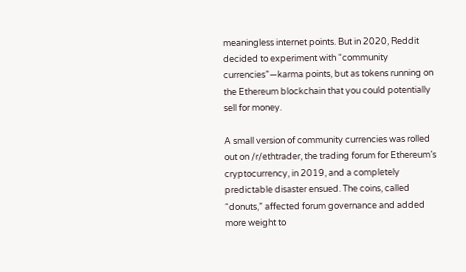meaningless internet points. But in 2020, Reddit decided to experiment with “community currencies”—karma points, but as tokens running on the Ethereum blockchain that you could potentially sell for money.

A small version of community currencies was rolled out on /r/ethtrader, the trading forum for Ethereum’s cryptocurrency, in 2019, and a completely predictable disaster ensued. The coins, called “donuts,” affected forum governance and added more weight to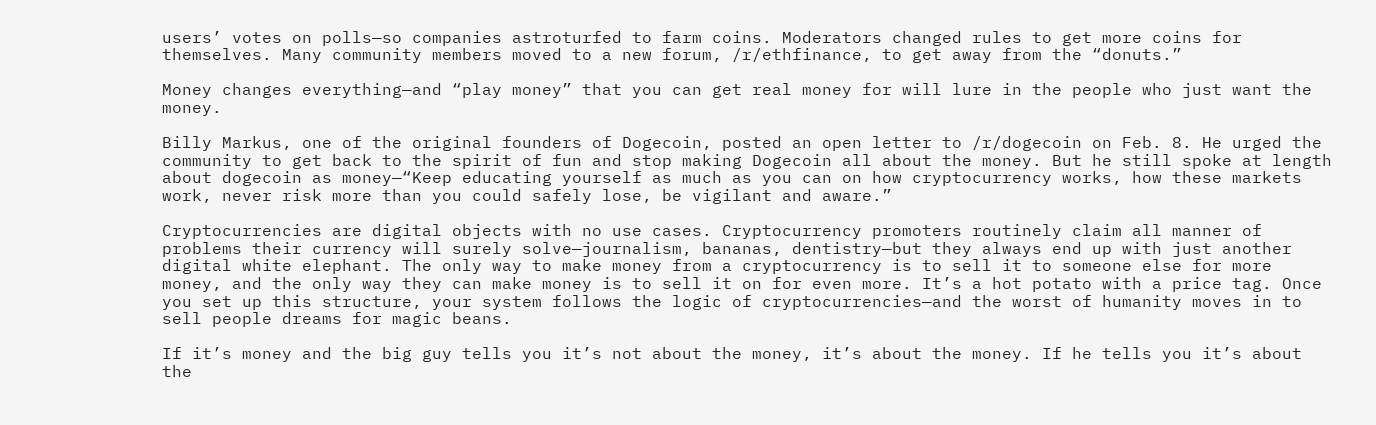users’ votes on polls—so companies astroturfed to farm coins. Moderators changed rules to get more coins for themselves. Many community members moved to a new forum, /r/ethfinance, to get away from the “donuts.”

Money changes everything—and “play money” that you can get real money for will lure in the people who just want the money.

Billy Markus, one of the original founders of Dogecoin, posted an open letter to /r/dogecoin on Feb. 8. He urged the community to get back to the spirit of fun and stop making Dogecoin all about the money. But he still spoke at length about dogecoin as money—“Keep educating yourself as much as you can on how cryptocurrency works, how these markets work, never risk more than you could safely lose, be vigilant and aware.”

Cryptocurrencies are digital objects with no use cases. Cryptocurrency promoters routinely claim all manner of problems their currency will surely solve—journalism, bananas, dentistry—but they always end up with just another digital white elephant. The only way to make money from a cryptocurrency is to sell it to someone else for more money, and the only way they can make money is to sell it on for even more. It’s a hot potato with a price tag. Once you set up this structure, your system follows the logic of cryptocurrencies—and the worst of humanity moves in to sell people dreams for magic beans.

If it’s money and the big guy tells you it’s not about the money, it’s about the money. If he tells you it’s about the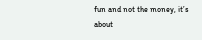fun and not the money, it’s about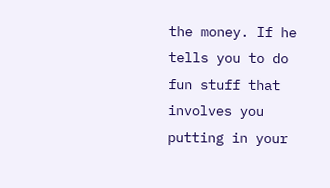the money. If he tells you to do fun stuff that involves you putting in your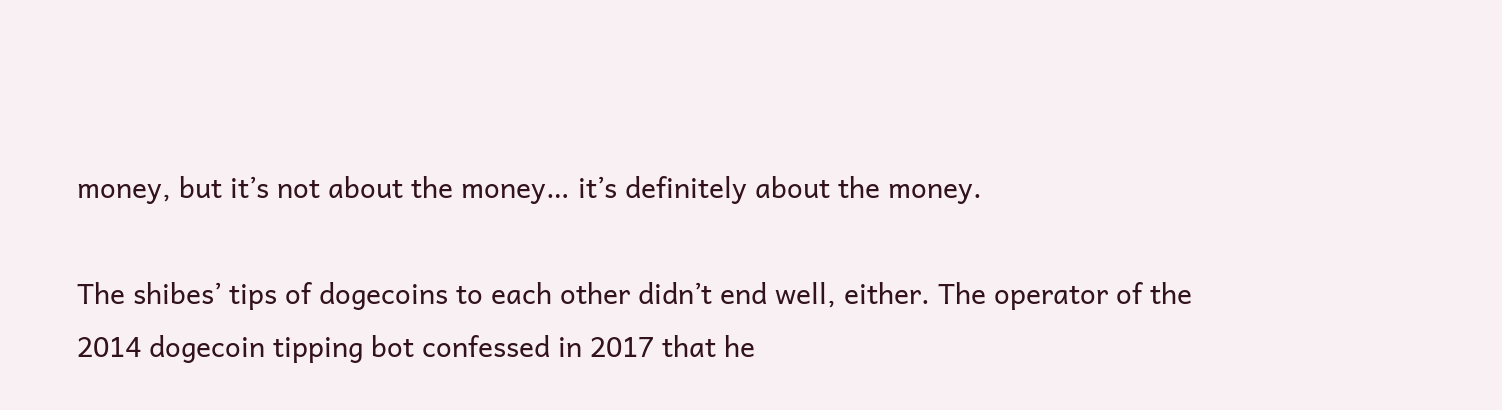money, but it’s not about the money… it’s definitely about the money.

The shibes’ tips of dogecoins to each other didn’t end well, either. The operator of the 2014 dogecoin tipping bot confessed in 2017 that he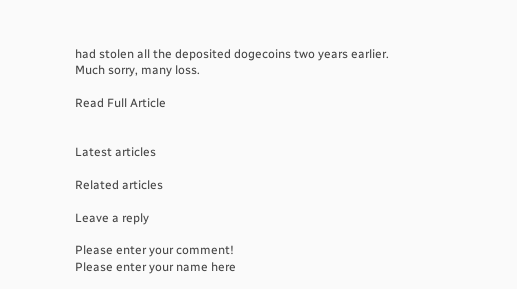had stolen all the deposited dogecoins two years earlier. Much sorry, many loss.

Read Full Article


Latest articles

Related articles

Leave a reply

Please enter your comment!
Please enter your name here